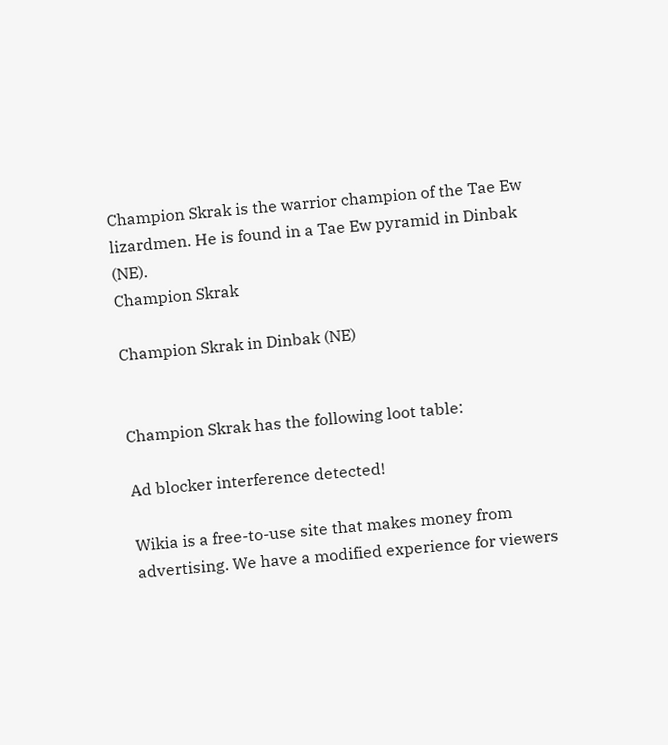Champion Skrak is the warrior champion of the Tae Ew lizardmen. He is found in a Tae Ew pyramid in Dinbak (NE).
Champion Skrak

Champion Skrak in Dinbak (NE)


Champion Skrak has the following loot table:

Ad blocker interference detected!

Wikia is a free-to-use site that makes money from advertising. We have a modified experience for viewers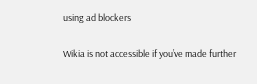using ad blockers

Wikia is not accessible if you’ve made further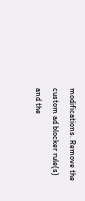modifications. Remove the custom ad blocker rule(s) and the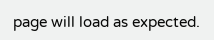page will load as expected.